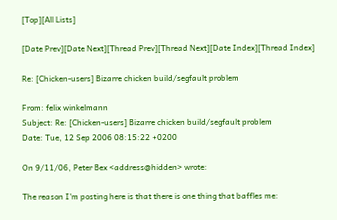[Top][All Lists]

[Date Prev][Date Next][Thread Prev][Thread Next][Date Index][Thread Index]

Re: [Chicken-users] Bizarre chicken build/segfault problem

From: felix winkelmann
Subject: Re: [Chicken-users] Bizarre chicken build/segfault problem
Date: Tue, 12 Sep 2006 08:15:22 +0200

On 9/11/06, Peter Bex <address@hidden> wrote:

The reason I'm posting here is that there is one thing that baffles me: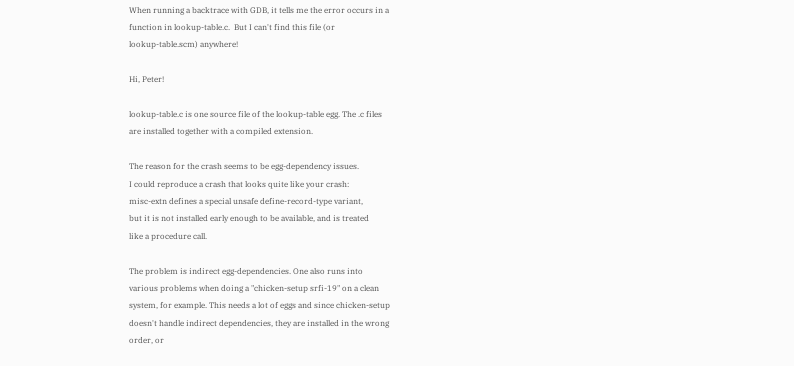When running a backtrace with GDB, it tells me the error occurs in a
function in lookup-table.c.  But I can't find this file (or
lookup-table.scm) anywhere!

Hi, Peter!

lookup-table.c is one source file of the lookup-table egg. The .c files
are installed together with a compiled extension.

The reason for the crash seems to be egg-dependency issues.
I could reproduce a crash that looks quite like your crash:
misc-extn defines a special unsafe define-record-type variant,
but it is not installed early enough to be available, and is treated
like a procedure call.

The problem is indirect egg-dependencies. One also runs into
various problems when doing a "chicken-setup srfi-19" on a clean
system, for example. This needs a lot of eggs and since chicken-setup
doesn't handle indirect dependencies, they are installed in the wrong
order, or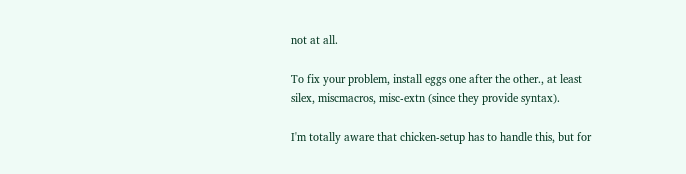not at all.

To fix your problem, install eggs one after the other., at least
silex, miscmacros, misc-extn (since they provide syntax).

I'm totally aware that chicken-setup has to handle this, but for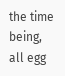the time
being, all egg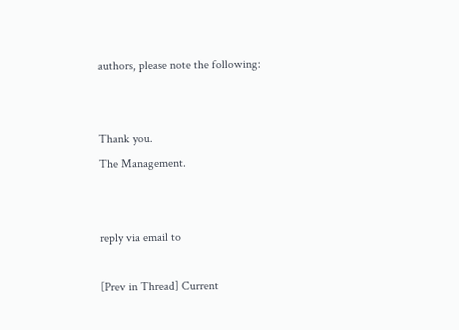authors, please note the following:


Thank you.
The Management.


reply via email to

[Prev in Thread] Current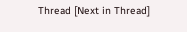Thread [Next in Thread]